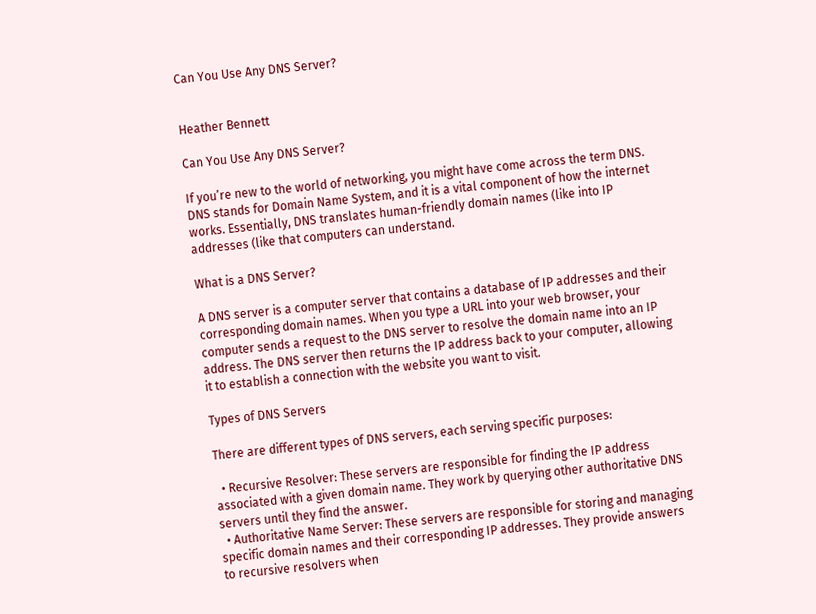Can You Use Any DNS Server?


Heather Bennett

Can You Use Any DNS Server?

If you’re new to the world of networking, you might have come across the term DNS. DNS stands for Domain Name System, and it is a vital component of how the internet works. Essentially, DNS translates human-friendly domain names (like into IP addresses (like that computers can understand.

What is a DNS Server?

A DNS server is a computer server that contains a database of IP addresses and their corresponding domain names. When you type a URL into your web browser, your computer sends a request to the DNS server to resolve the domain name into an IP address. The DNS server then returns the IP address back to your computer, allowing it to establish a connection with the website you want to visit.

Types of DNS Servers

There are different types of DNS servers, each serving specific purposes:

  • Recursive Resolver: These servers are responsible for finding the IP address associated with a given domain name. They work by querying other authoritative DNS servers until they find the answer.
  • Authoritative Name Server: These servers are responsible for storing and managing specific domain names and their corresponding IP addresses. They provide answers to recursive resolvers when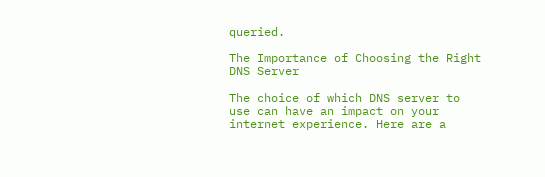queried.

The Importance of Choosing the Right DNS Server

The choice of which DNS server to use can have an impact on your internet experience. Here are a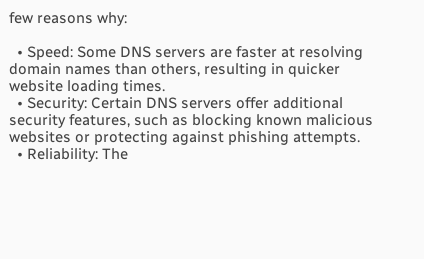few reasons why:

  • Speed: Some DNS servers are faster at resolving domain names than others, resulting in quicker website loading times.
  • Security: Certain DNS servers offer additional security features, such as blocking known malicious websites or protecting against phishing attempts.
  • Reliability: The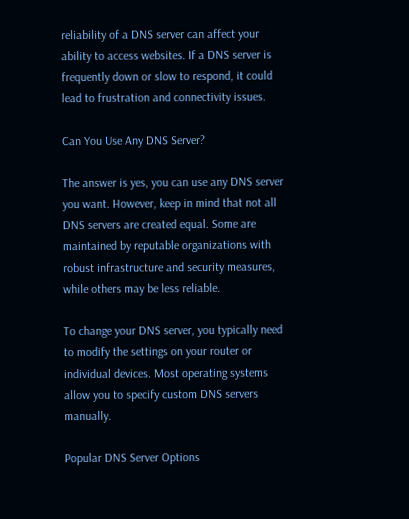reliability of a DNS server can affect your ability to access websites. If a DNS server is frequently down or slow to respond, it could lead to frustration and connectivity issues.

Can You Use Any DNS Server?

The answer is yes, you can use any DNS server you want. However, keep in mind that not all DNS servers are created equal. Some are maintained by reputable organizations with robust infrastructure and security measures, while others may be less reliable.

To change your DNS server, you typically need to modify the settings on your router or individual devices. Most operating systems allow you to specify custom DNS servers manually.

Popular DNS Server Options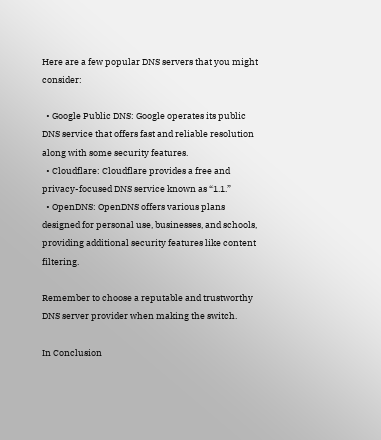Here are a few popular DNS servers that you might consider:

  • Google Public DNS: Google operates its public DNS service that offers fast and reliable resolution along with some security features.
  • Cloudflare: Cloudflare provides a free and privacy-focused DNS service known as “1.1.”
  • OpenDNS: OpenDNS offers various plans designed for personal use, businesses, and schools, providing additional security features like content filtering.

Remember to choose a reputable and trustworthy DNS server provider when making the switch.

In Conclusion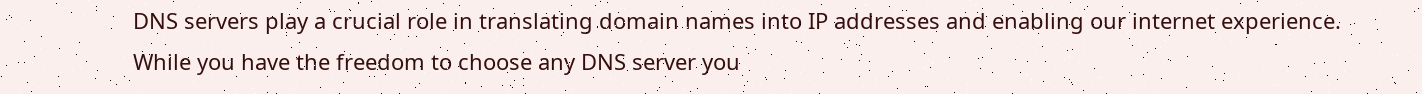DNS servers play a crucial role in translating domain names into IP addresses and enabling our internet experience. While you have the freedom to choose any DNS server you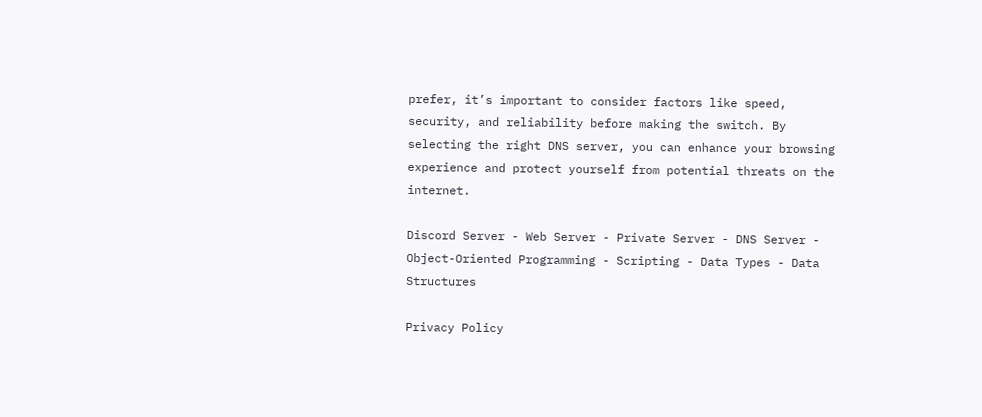prefer, it’s important to consider factors like speed, security, and reliability before making the switch. By selecting the right DNS server, you can enhance your browsing experience and protect yourself from potential threats on the internet.

Discord Server - Web Server - Private Server - DNS Server - Object-Oriented Programming - Scripting - Data Types - Data Structures

Privacy Policy